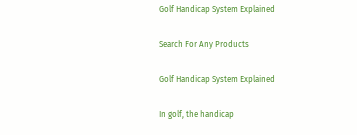Golf Handicap System Explained

Search For Any Products

Golf Handicap System Explained

In golf, the handicap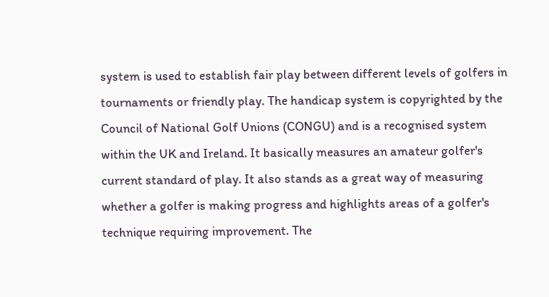system is used to establish fair play between different levels of golfers in tournaments or friendly play. The handicap system is copyrighted by the Council of National Golf Unions (CONGU) and is a recognised system within the UK and Ireland. It basically measures an amateur golfer's current standard of play. It also stands as a great way of measuring whether a golfer is making progress and highlights areas of a golfer's technique requiring improvement. The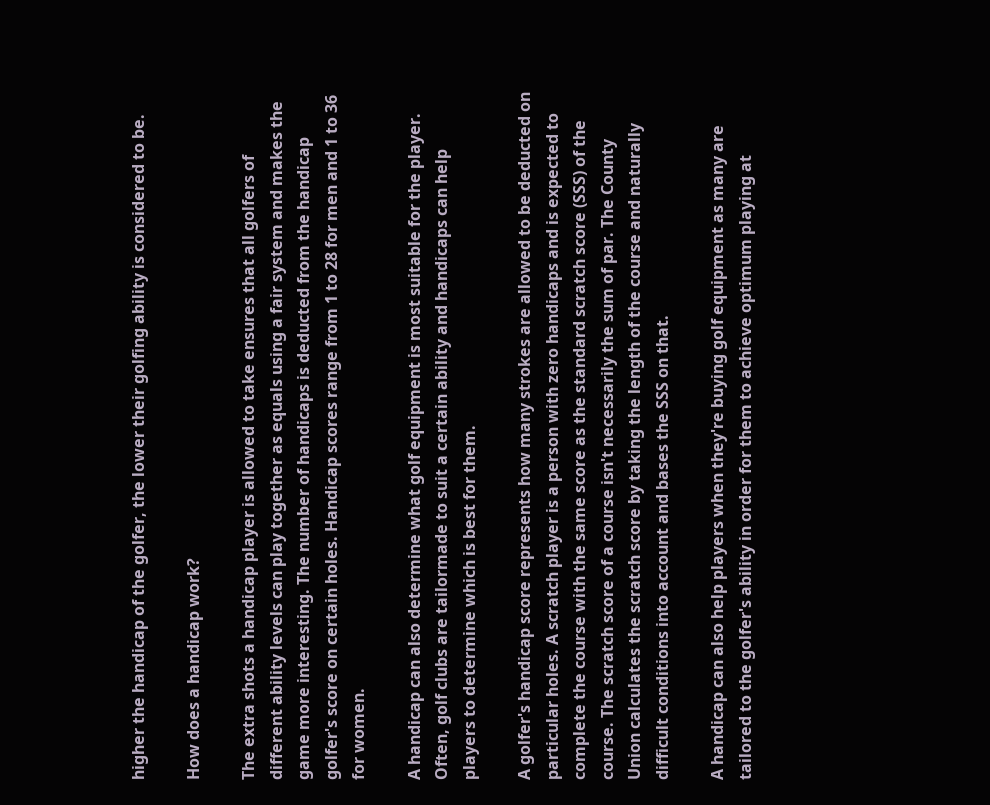higher the handicap of the golfer, the lower their golfing ability is considered to be.

How does a handicap work?

The extra shots a handicap player is allowed to take ensures that all golfers of different ability levels can play together as equals using a fair system and makes the game more interesting. The number of handicaps is deducted from the handicap golfer's score on certain holes. Handicap scores range from 1 to 28 for men and 1 to 36 for women.

A handicap can also determine what golf equipment is most suitable for the player. Often, golf clubs are tailormade to suit a certain ability and handicaps can help players to determine which is best for them.

A golfer's handicap score represents how many strokes are allowed to be deducted on particular holes. A scratch player is a person with zero handicaps and is expected to complete the course with the same score as the standard scratch score (SSS) of the course. The scratch score of a course isn't necessarily the sum of par. The County Union calculates the scratch score by taking the length of the course and naturally difficult conditions into account and bases the SSS on that.

A handicap can also help players when they're buying golf equipment as many are tailored to the golfer's ability in order for them to achieve optimum playing at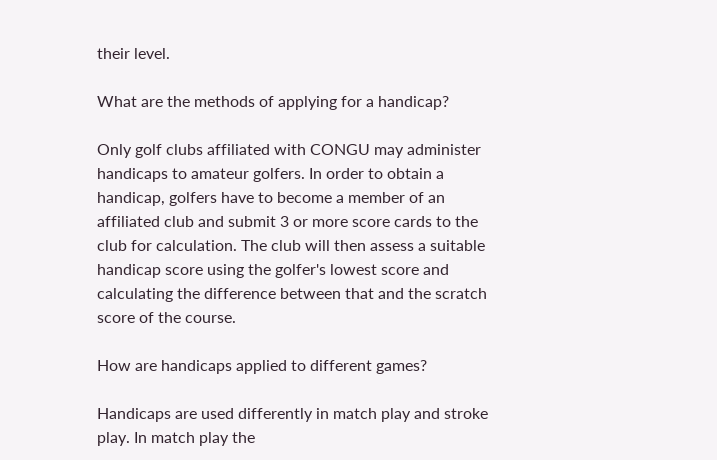their level.

What are the methods of applying for a handicap?

Only golf clubs affiliated with CONGU may administer handicaps to amateur golfers. In order to obtain a handicap, golfers have to become a member of an affiliated club and submit 3 or more score cards to the club for calculation. The club will then assess a suitable handicap score using the golfer's lowest score and calculating the difference between that and the scratch score of the course.

How are handicaps applied to different games?

Handicaps are used differently in match play and stroke play. In match play the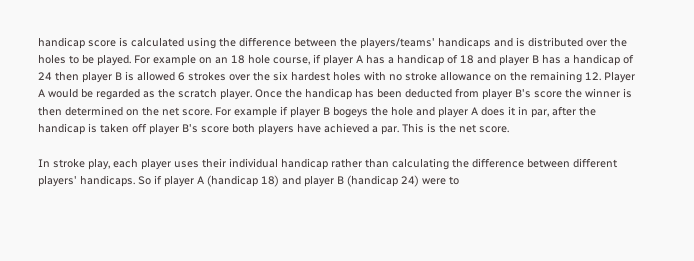handicap score is calculated using the difference between the players/teams' handicaps and is distributed over the holes to be played. For example on an 18 hole course, if player A has a handicap of 18 and player B has a handicap of 24 then player B is allowed 6 strokes over the six hardest holes with no stroke allowance on the remaining 12. Player A would be regarded as the scratch player. Once the handicap has been deducted from player B's score the winner is then determined on the net score. For example if player B bogeys the hole and player A does it in par, after the handicap is taken off player B's score both players have achieved a par. This is the net score.

In stroke play, each player uses their individual handicap rather than calculating the difference between different players' handicaps. So if player A (handicap 18) and player B (handicap 24) were to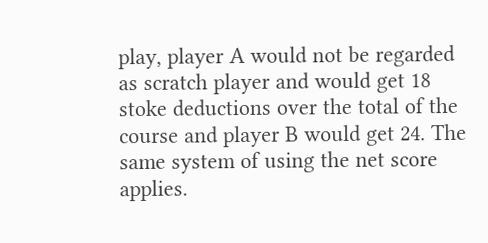play, player A would not be regarded as scratch player and would get 18 stoke deductions over the total of the course and player B would get 24. The same system of using the net score applies.